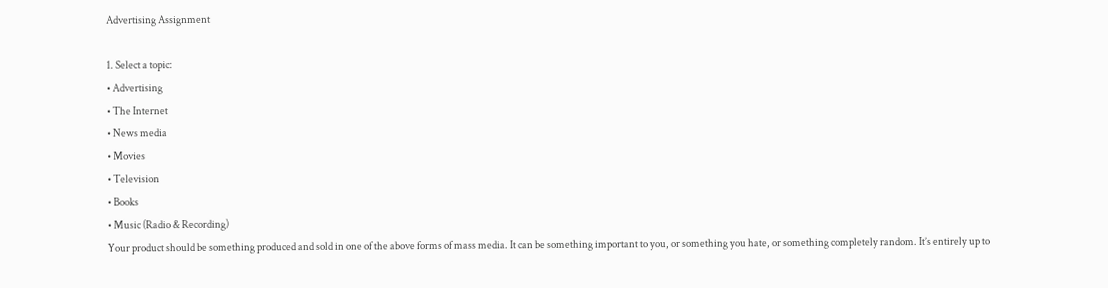Advertising Assignment

1. Select a topic:
• Advertising
• The Internet
• News media
• Movies
• Television
• Books
• Music (Radio & Recording)
Your product should be something produced and sold in one of the above forms of mass media. It can be something important to you, or something you hate, or something completely random. It’s entirely up to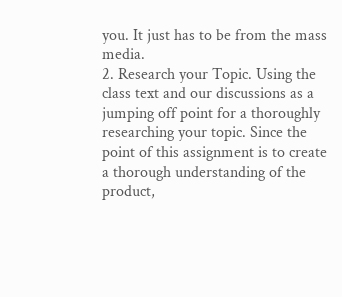you. It just has to be from the mass media.
2. Research your Topic. Using the class text and our discussions as a jumping off point for a thoroughly researching your topic. Since the point of this assignment is to create a thorough understanding of the product,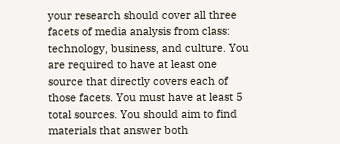your research should cover all three facets of media analysis from class: technology, business, and culture. You are required to have at least one source that directly covers each of those facets. You must have at least 5 total sources. You should aim to find materials that answer both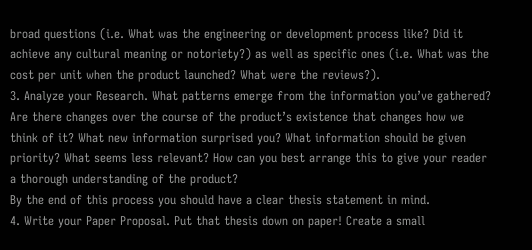broad questions (i.e. What was the engineering or development process like? Did it achieve any cultural meaning or notoriety?) as well as specific ones (i.e. What was the cost per unit when the product launched? What were the reviews?).
3. Analyze your Research. What patterns emerge from the information you’ve gathered? Are there changes over the course of the product’s existence that changes how we think of it? What new information surprised you? What information should be given priority? What seems less relevant? How can you best arrange this to give your reader a thorough understanding of the product?
By the end of this process you should have a clear thesis statement in mind.
4. Write your Paper Proposal. Put that thesis down on paper! Create a small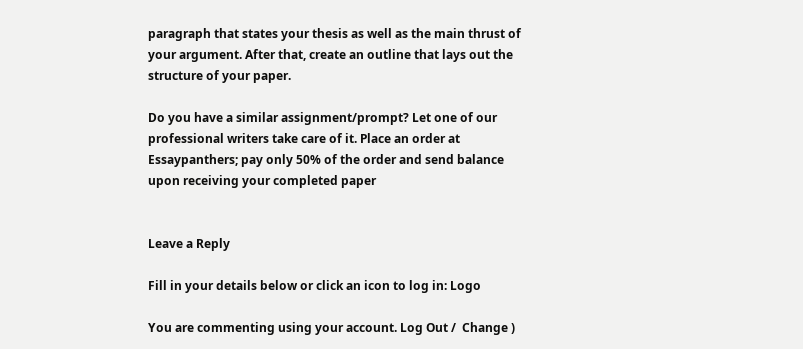paragraph that states your thesis as well as the main thrust of your argument. After that, create an outline that lays out the structure of your paper.

Do you have a similar assignment/prompt? Let one of our professional writers take care of it. Place an order at Essaypanthers; pay only 50% of the order and send balance upon receiving your completed paper


Leave a Reply

Fill in your details below or click an icon to log in: Logo

You are commenting using your account. Log Out /  Change )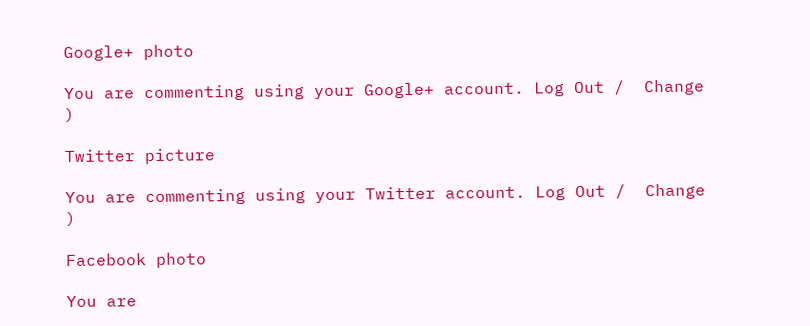Google+ photo

You are commenting using your Google+ account. Log Out /  Change )

Twitter picture

You are commenting using your Twitter account. Log Out /  Change )

Facebook photo

You are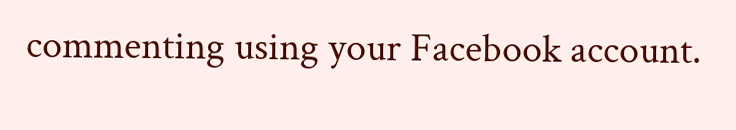commenting using your Facebook account.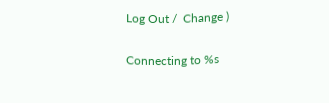Log Out /  Change )


Connecting to %s